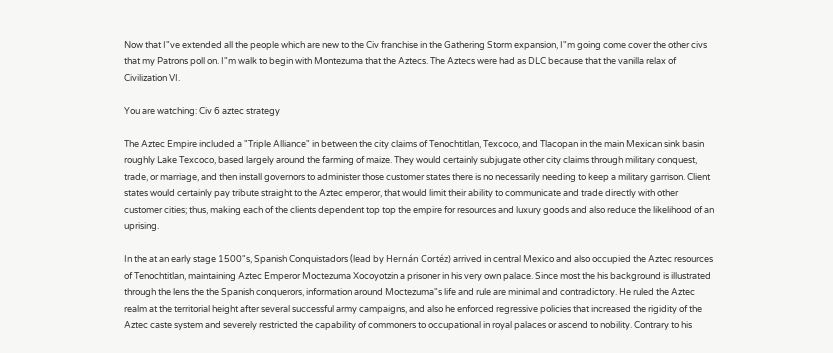Now that I"ve extended all the people which are new to the Civ franchise in the Gathering Storm expansion, I"m going come cover the other civs that my Patrons poll on. I"m walk to begin with Montezuma that the Aztecs. The Aztecs were had as DLC because that the vanilla relax of Civilization VI.

You are watching: Civ 6 aztec strategy

The Aztec Empire included a "Triple Alliance" in between the city claims of Tenochtitlan, Texcoco, and Tlacopan in the main Mexican sink basin roughly Lake Texcoco, based largely around the farming of maize. They would certainly subjugate other city claims through military conquest, trade, or marriage, and then install governors to administer those customer states there is no necessarily needing to keep a military garrison. Client states would certainly pay tribute straight to the Aztec emperor, that would limit their ability to communicate and trade directly with other customer cities; thus, making each of the clients dependent top top the empire for resources and luxury goods and also reduce the likelihood of an uprising.

In the at an early stage 1500"s, Spanish Conquistadors (lead by Hernán Cortéz) arrived in central Mexico and also occupied the Aztec resources of Tenochtitlan, maintaining Aztec Emperor Moctezuma Xocoyotzin a prisoner in his very own palace. Since most the his background is illustrated through the lens the the Spanish conquerors, information around Moctezuma"s life and rule are minimal and contradictory. He ruled the Aztec realm at the territorial height after several successful army campaigns, and also he enforced regressive policies that increased the rigidity of the Aztec caste system and severely restricted the capability of commoners to occupational in royal palaces or ascend to nobility. Contrary to his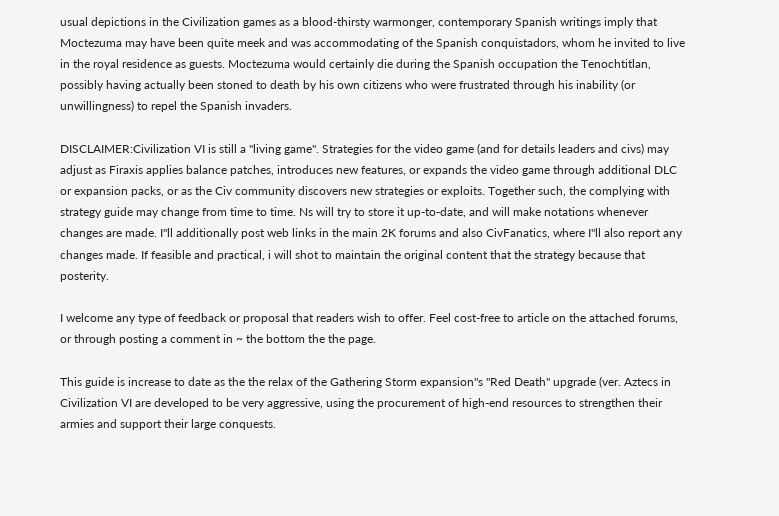usual depictions in the Civilization games as a blood-thirsty warmonger, contemporary Spanish writings imply that Moctezuma may have been quite meek and was accommodating of the Spanish conquistadors, whom he invited to live in the royal residence as guests. Moctezuma would certainly die during the Spanish occupation the Tenochtitlan, possibly having actually been stoned to death by his own citizens who were frustrated through his inability (or unwillingness) to repel the Spanish invaders.

DISCLAIMER:Civilization VI is still a "living game". Strategies for the video game (and for details leaders and civs) may adjust as Firaxis applies balance patches, introduces new features, or expands the video game through additional DLC or expansion packs, or as the Civ community discovers new strategies or exploits. Together such, the complying with strategy guide may change from time to time. Ns will try to store it up-to-date, and will make notations whenever changes are made. I"ll additionally post web links in the main 2K forums and also CivFanatics, where I"ll also report any changes made. If feasible and practical, i will shot to maintain the original content that the strategy because that posterity.

I welcome any type of feedback or proposal that readers wish to offer. Feel cost-free to article on the attached forums, or through posting a comment in ~ the bottom the the page.

This guide is increase to date as the the relax of the Gathering Storm expansion"s "Red Death" upgrade (ver. Aztecs in Civilization VI are developed to be very aggressive, using the procurement of high-end resources to strengthen their armies and support their large conquests.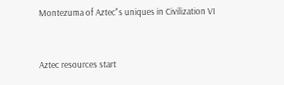Montezuma of Aztec"s uniques in Civilization VI


Aztec resources start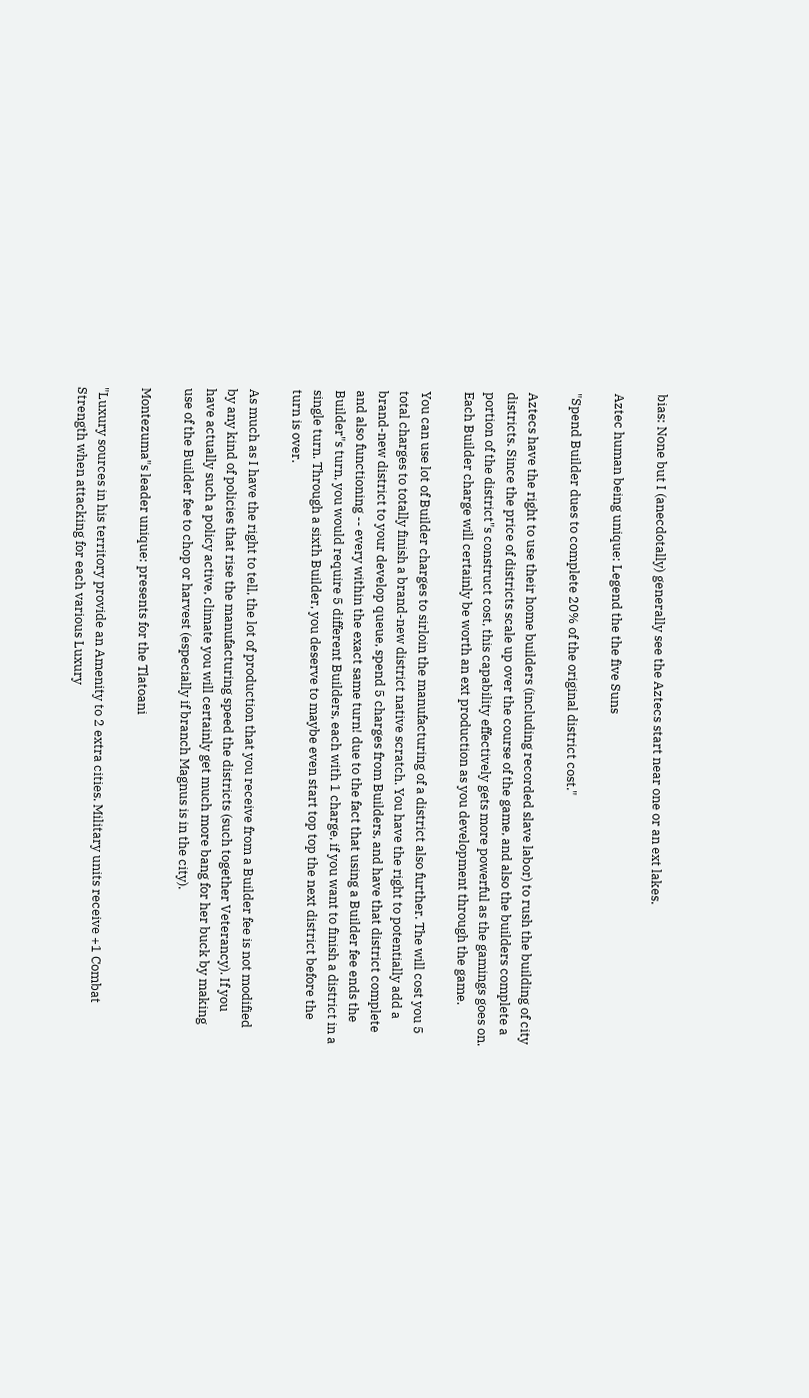bias: None but I (anecdotally) generally see the Aztecs start near one or an ext lakes.

Aztec human being unique: Legend the the five Suns

"Spend Builder dues to complete 20% of the original district cost."

Aztecs have the right to use their home builders (including recorded slave labor) to rush the building of city districts. Since the price of districts scale up over the course of the game, and also the builders complete a portion of the district"s construct cost, this capability effectively gets more powerful as the gamings goes on. Each Builder charge will certainly be worth an ext production as you development through the game.

You can use lot of Builder charges to sirloin the manufacturing of a district also further. The will cost you 5 total charges to totally finish a brand-new district native scratch. You have the right to potentially add a brand-new district to your develop queue, spend 5 charges from Builders, and have that district complete and also functioning -- every within the exact same turn! due to the fact that using a Builder fee ends the Builder"s turn, you would require 5 different Builders, each with 1 charge, if you want to finish a district in a single turn. Through a sixth Builder, you deserve to maybe even start top top the next district before the turn is over.

As much as I have the right to tell, the lot of production that you receive from a Builder fee is not modified by any kind of policies that rise the manufacturing speed the districts (such together Veterancy). If you have actually such a policy active, climate you will certainly get much more bang for her buck by making use of the Builder fee to chop or harvest (especially if branch Magnus is in the city).

Montezuma"s leader unique: presents for the Tlatoani

"Luxury sources in his territory provide an Amenity to 2 extra cities. Military units receive +1 Combat Strength when attacking for each various Luxury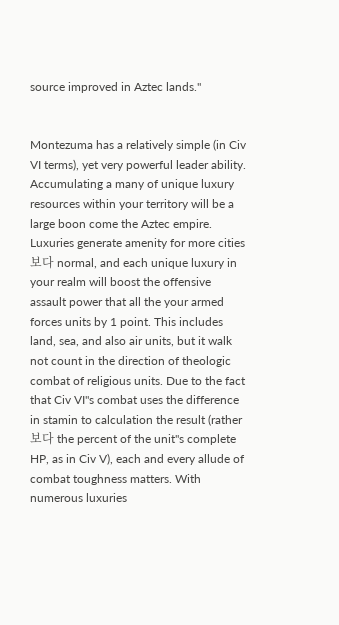source improved in Aztec lands."


Montezuma has a relatively simple (in Civ VI terms), yet very powerful leader ability. Accumulating a many of unique luxury resources within your territory will be a large boon come the Aztec empire. Luxuries generate amenity for more cities 보다 normal, and each unique luxury in your realm will boost the offensive assault power that all the your armed forces units by 1 point. This includes land, sea, and also air units, but it walk not count in the direction of theologic combat of religious units. Due to the fact that Civ VI"s combat uses the difference in stamin to calculation the result (rather 보다 the percent of the unit"s complete HP, as in Civ V), each and every allude of combat toughness matters. With numerous luxuries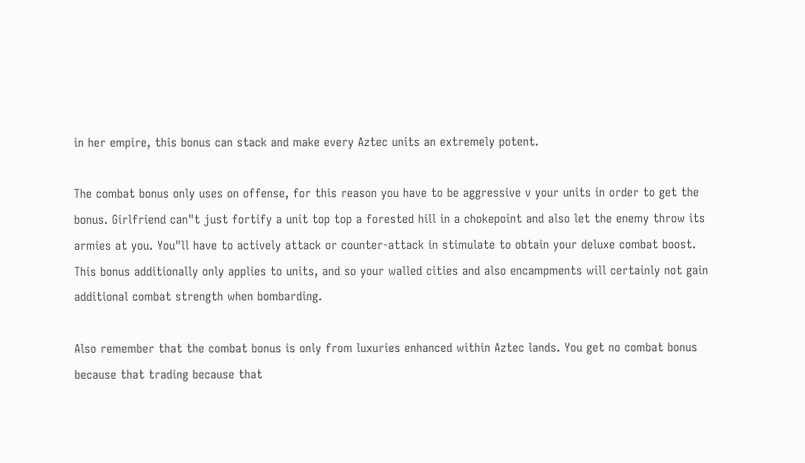in her empire, this bonus can stack and make every Aztec units an extremely potent.

The combat bonus only uses on offense, for this reason you have to be aggressive v your units in order to get the bonus. Girlfriend can"t just fortify a unit top top a forested hill in a chokepoint and also let the enemy throw its armies at you. You"ll have to actively attack or counter-attack in stimulate to obtain your deluxe combat boost. This bonus additionally only applies to units, and so your walled cities and also encampments will certainly not gain additional combat strength when bombarding.

Also remember that the combat bonus is only from luxuries enhanced within Aztec lands. You get no combat bonus because that trading because that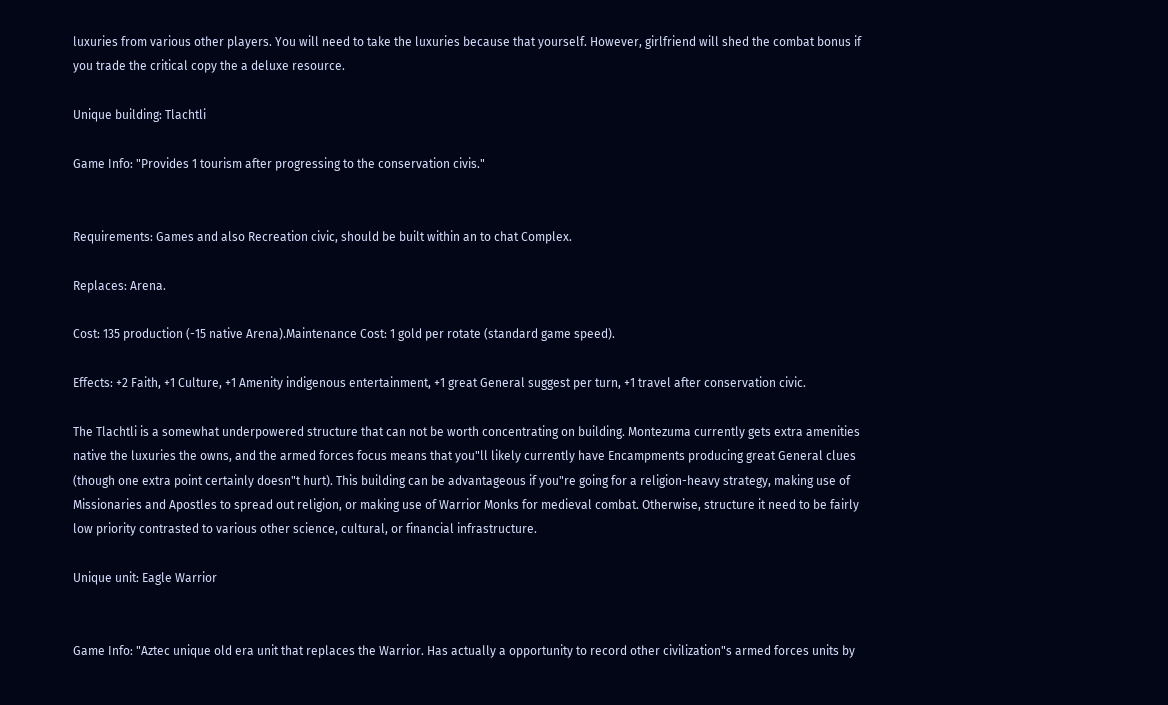luxuries from various other players. You will need to take the luxuries because that yourself. However, girlfriend will shed the combat bonus if you trade the critical copy the a deluxe resource.

Unique building: Tlachtli

Game Info: "Provides 1 tourism after progressing to the conservation civis."


Requirements: Games and also Recreation civic, should be built within an to chat Complex.

Replaces: Arena.

Cost: 135 production (-15 native Arena).Maintenance Cost: 1 gold per rotate (standard game speed).

Effects: +2 Faith, +1 Culture, +1 Amenity indigenous entertainment, +1 great General suggest per turn, +1 travel after conservation civic.

The Tlachtli is a somewhat underpowered structure that can not be worth concentrating on building. Montezuma currently gets extra amenities native the luxuries the owns, and the armed forces focus means that you"ll likely currently have Encampments producing great General clues (though one extra point certainly doesn"t hurt). This building can be advantageous if you"re going for a religion-heavy strategy, making use of Missionaries and Apostles to spread out religion, or making use of Warrior Monks for medieval combat. Otherwise, structure it need to be fairly low priority contrasted to various other science, cultural, or financial infrastructure.

Unique unit: Eagle Warrior


Game Info: "Aztec unique old era unit that replaces the Warrior. Has actually a opportunity to record other civilization"s armed forces units by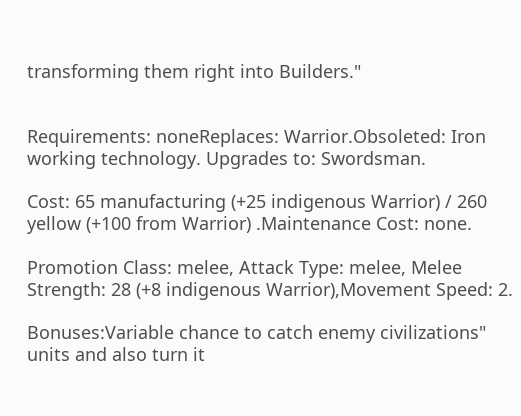transforming them right into Builders."


Requirements: noneReplaces: Warrior.Obsoleted: Iron working technology. Upgrades to: Swordsman.

Cost: 65 manufacturing (+25 indigenous Warrior) / 260 yellow (+100 from Warrior) .Maintenance Cost: none.

Promotion Class: melee, Attack Type: melee, Melee Strength: 28 (+8 indigenous Warrior),Movement Speed: 2.

Bonuses:Variable chance to catch enemy civilizations" units and also turn it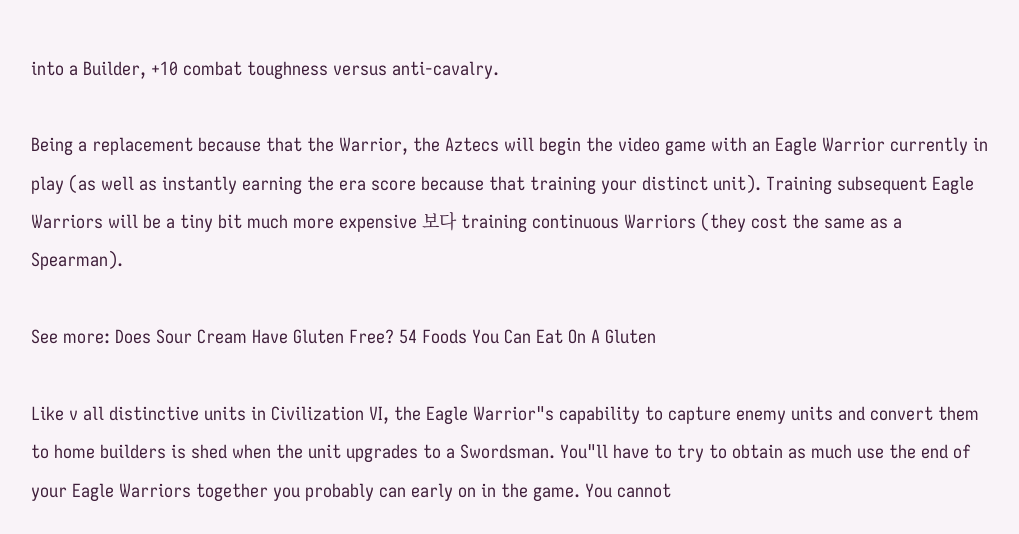into a Builder, +10 combat toughness versus anti-cavalry.

Being a replacement because that the Warrior, the Aztecs will begin the video game with an Eagle Warrior currently in play (as well as instantly earning the era score because that training your distinct unit). Training subsequent Eagle Warriors will be a tiny bit much more expensive 보다 training continuous Warriors (they cost the same as a Spearman).

See more: Does Sour Cream Have Gluten Free? 54 Foods You Can Eat On A Gluten

Like v all distinctive units in Civilization VI, the Eagle Warrior"s capability to capture enemy units and convert them to home builders is shed when the unit upgrades to a Swordsman. You"ll have to try to obtain as much use the end of your Eagle Warriors together you probably can early on in the game. You cannot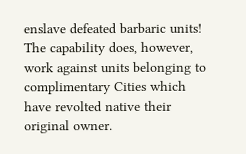enslave defeated barbaric units! The capability does, however, work against units belonging to complimentary Cities which have revolted native their original owner.